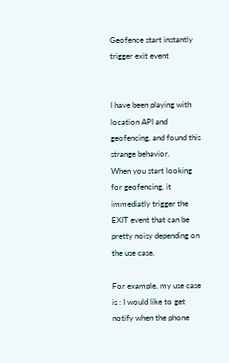Geofence start instantly trigger exit event


I have been playing with location API and geofencing, and found this strange behavior.
When you start looking for geofencing, it immediatly trigger the EXIT event that can be pretty noisy depending on the use case.

For example, my use case is : I would like to get notify when the phone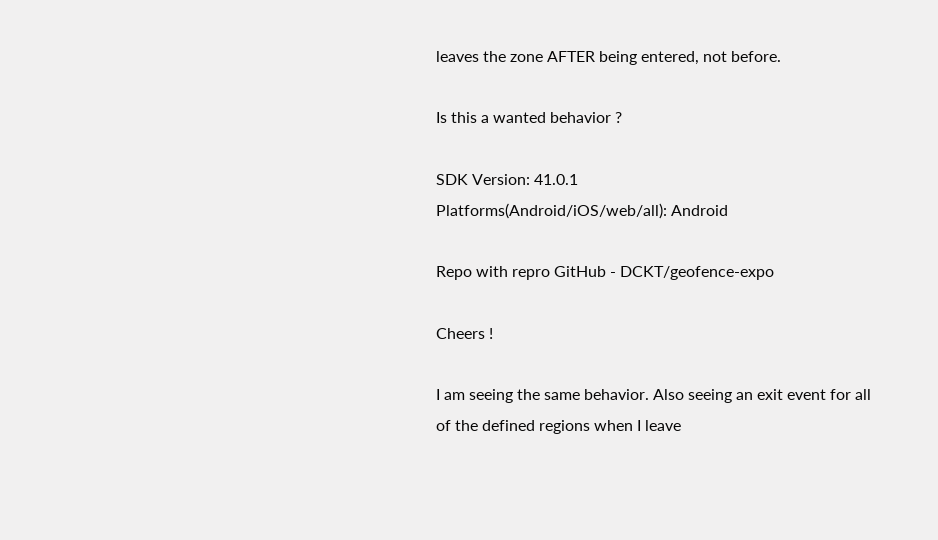leaves the zone AFTER being entered, not before.

Is this a wanted behavior ?

SDK Version: 41.0.1
Platforms(Android/iOS/web/all): Android

Repo with repro GitHub - DCKT/geofence-expo

Cheers !

I am seeing the same behavior. Also seeing an exit event for all of the defined regions when I leave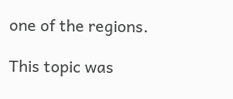one of the regions.

This topic was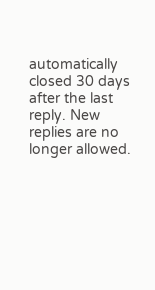automatically closed 30 days after the last reply. New replies are no longer allowed.